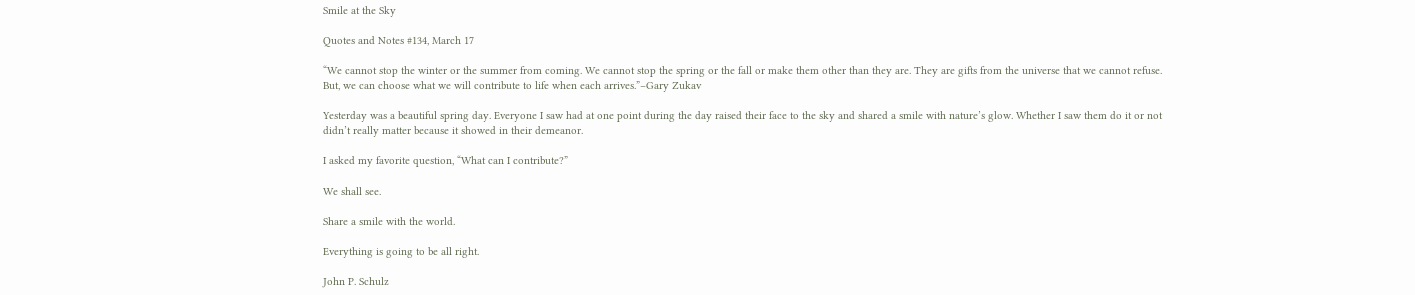Smile at the Sky

Quotes and Notes #134, March 17

“We cannot stop the winter or the summer from coming. We cannot stop the spring or the fall or make them other than they are. They are gifts from the universe that we cannot refuse. But, we can choose what we will contribute to life when each arrives.”–Gary Zukav

Yesterday was a beautiful spring day. Everyone I saw had at one point during the day raised their face to the sky and shared a smile with nature’s glow. Whether I saw them do it or not didn’t really matter because it showed in their demeanor.

I asked my favorite question, “What can I contribute?”

We shall see.

Share a smile with the world.

Everything is going to be all right.

John P. Schulz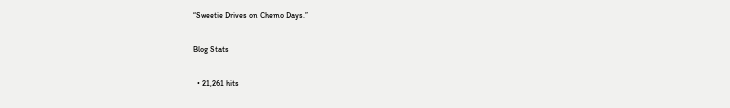“Sweetie Drives on Chemo Days.”

Blog Stats

  • 21,261 hits